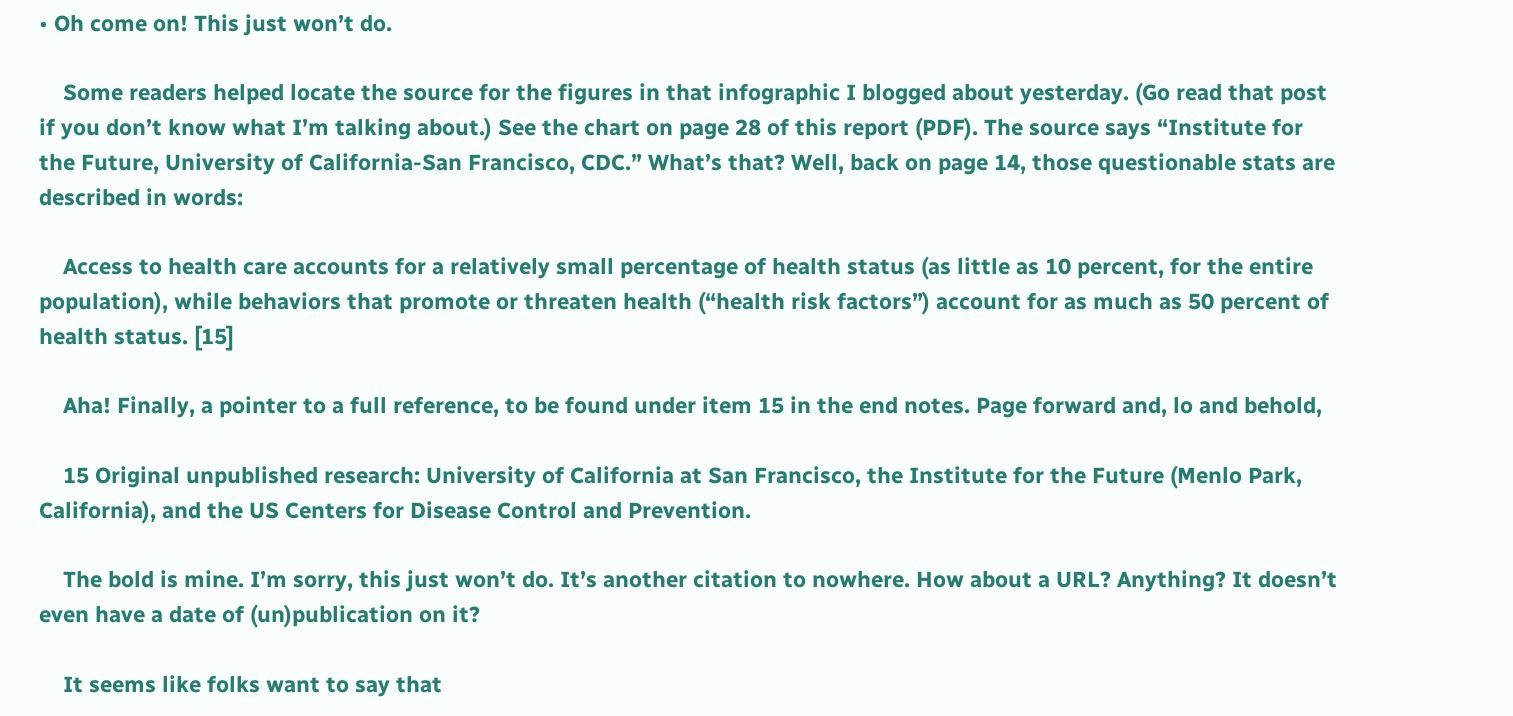• Oh come on! This just won’t do.

    Some readers helped locate the source for the figures in that infographic I blogged about yesterday. (Go read that post if you don’t know what I’m talking about.) See the chart on page 28 of this report (PDF). The source says “Institute for the Future, University of California-San Francisco, CDC.” What’s that? Well, back on page 14, those questionable stats are described in words:

    Access to health care accounts for a relatively small percentage of health status (as little as 10 percent, for the entire population), while behaviors that promote or threaten health (“health risk factors”) account for as much as 50 percent of health status. [15]

    Aha! Finally, a pointer to a full reference, to be found under item 15 in the end notes. Page forward and, lo and behold,

    15 Original unpublished research: University of California at San Francisco, the Institute for the Future (Menlo Park, California), and the US Centers for Disease Control and Prevention.

    The bold is mine. I’m sorry, this just won’t do. It’s another citation to nowhere. How about a URL? Anything? It doesn’t even have a date of (un)publication on it?

    It seems like folks want to say that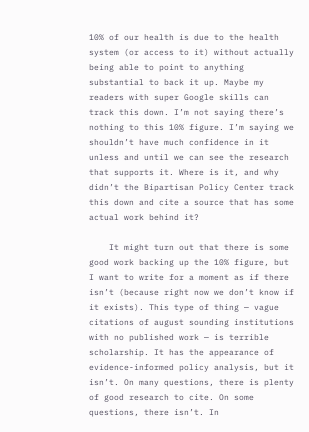10% of our health is due to the health system (or access to it) without actually being able to point to anything substantial to back it up. Maybe my readers with super Google skills can track this down. I’m not saying there’s nothing to this 10% figure. I’m saying we shouldn’t have much confidence in it unless and until we can see the research that supports it. Where is it, and why didn’t the Bipartisan Policy Center track this down and cite a source that has some actual work behind it?

    It might turn out that there is some good work backing up the 10% figure, but I want to write for a moment as if there isn’t (because right now we don’t know if it exists). This type of thing — vague citations of august sounding institutions with no published work — is terrible scholarship. It has the appearance of evidence-informed policy analysis, but it isn’t. On many questions, there is plenty of good research to cite. On some questions, there isn’t. In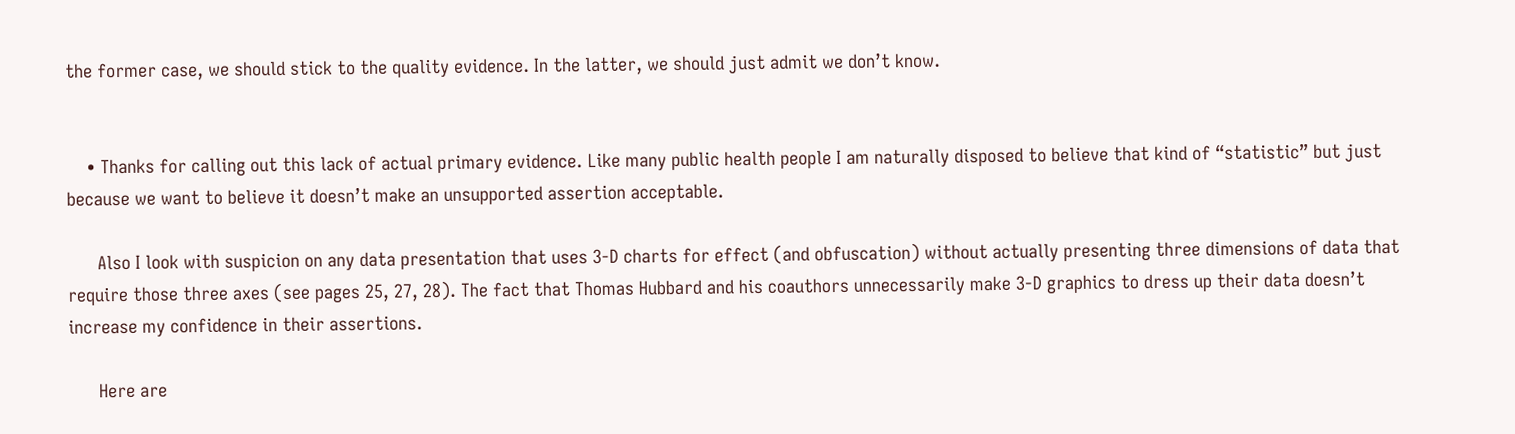the former case, we should stick to the quality evidence. In the latter, we should just admit we don’t know.


    • Thanks for calling out this lack of actual primary evidence. Like many public health people I am naturally disposed to believe that kind of “statistic” but just because we want to believe it doesn’t make an unsupported assertion acceptable.

      Also I look with suspicion on any data presentation that uses 3-D charts for effect (and obfuscation) without actually presenting three dimensions of data that require those three axes (see pages 25, 27, 28). The fact that Thomas Hubbard and his coauthors unnecessarily make 3-D graphics to dress up their data doesn’t increase my confidence in their assertions.

      Here are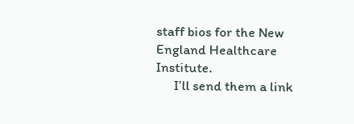staff bios for the New England Healthcare Institute.
      I’ll send them a link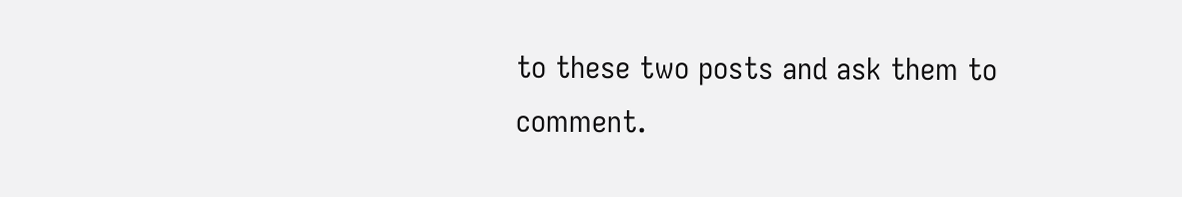to these two posts and ask them to comment.